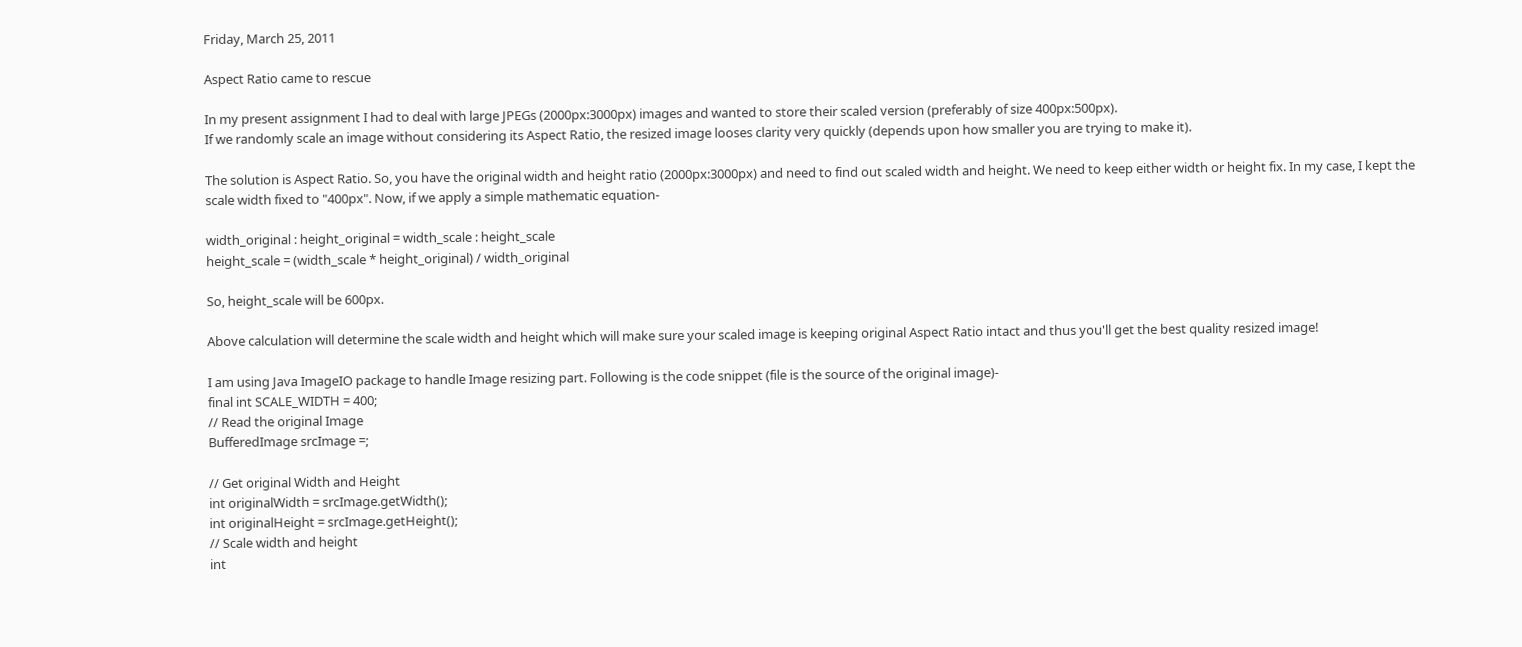Friday, March 25, 2011

Aspect Ratio came to rescue

In my present assignment I had to deal with large JPEGs (2000px:3000px) images and wanted to store their scaled version (preferably of size 400px:500px).
If we randomly scale an image without considering its Aspect Ratio, the resized image looses clarity very quickly (depends upon how smaller you are trying to make it).

The solution is Aspect Ratio. So, you have the original width and height ratio (2000px:3000px) and need to find out scaled width and height. We need to keep either width or height fix. In my case, I kept the scale width fixed to "400px". Now, if we apply a simple mathematic equation-

width_original : height_original = width_scale : height_scale
height_scale = (width_scale * height_original) / width_original

So, height_scale will be 600px.

Above calculation will determine the scale width and height which will make sure your scaled image is keeping original Aspect Ratio intact and thus you'll get the best quality resized image!

I am using Java ImageIO package to handle Image resizing part. Following is the code snippet (file is the source of the original image)-
final int SCALE_WIDTH = 400;
// Read the original Image
BufferedImage srcImage =;

// Get original Width and Height
int originalWidth = srcImage.getWidth();
int originalHeight = srcImage.getHeight();
// Scale width and height
int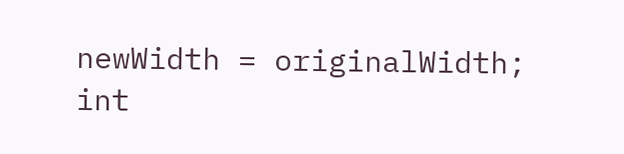newWidth = originalWidth;
int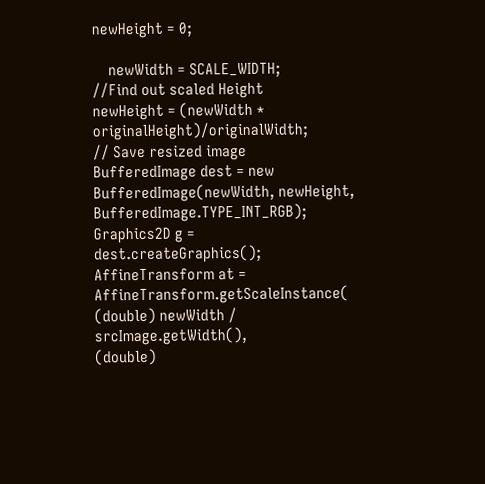newHeight = 0;

    newWidth = SCALE_WIDTH;
//Find out scaled Height
newHeight = (newWidth * originalHeight)/originalWidth;
// Save resized image
BufferedImage dest = new BufferedImage(newWidth, newHeight, BufferedImage.TYPE_INT_RGB);
Graphics2D g = dest.createGraphics();
AffineTransform at = AffineTransform.getScaleInstance(
(double) newWidth / srcImage.getWidth(),
(double)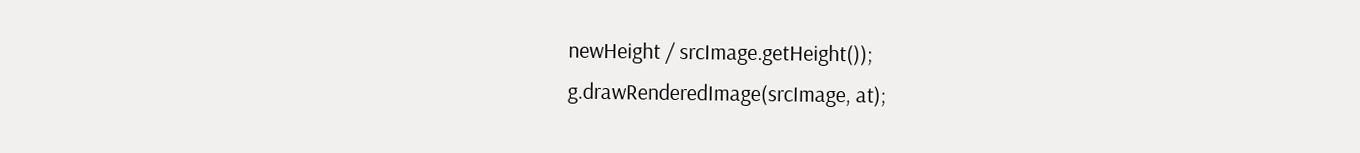newHeight / srcImage.getHeight());
g.drawRenderedImage(srcImage, at);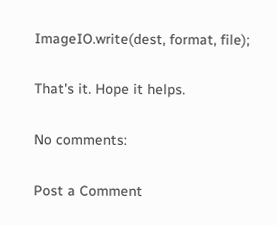ImageIO.write(dest, format, file);

That's it. Hope it helps.

No comments:

Post a Comment